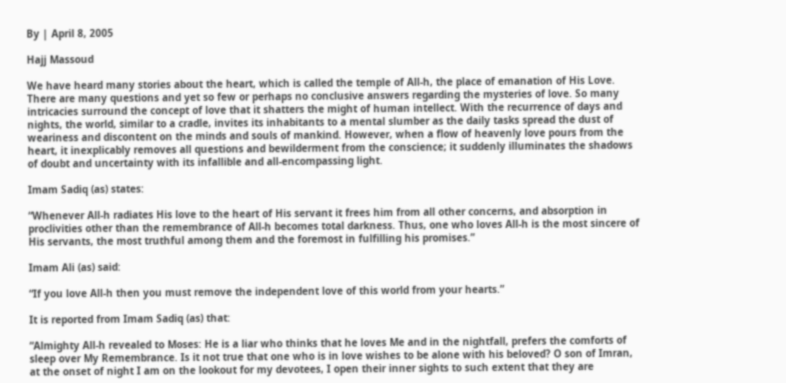By | April 8, 2005

Hajj Massoud

We have heard many stories about the heart, which is called the temple of All-h, the place of emanation of His Love. There are many questions and yet so few or perhaps no conclusive answers regarding the mysteries of love. So many intricacies surround the concept of love that it shatters the might of human intellect. With the recurrence of days and nights, the world, similar to a cradle, invites its inhabitants to a mental slumber as the daily tasks spread the dust of weariness and discontent on the minds and souls of mankind. However, when a flow of heavenly love pours from the heart, it inexplicably removes all questions and bewilderment from the conscience; it suddenly illuminates the shadows of doubt and uncertainty with its infallible and all-encompassing light.

Imam Sadiq (as) states:

“Whenever All-h radiates His love to the heart of His servant it frees him from all other concerns, and absorption in proclivities other than the remembrance of All-h becomes total darkness. Thus, one who loves All-h is the most sincere of His servants, the most truthful among them and the foremost in fulfilling his promises.”

Imam Ali (as) said:

“If you love All-h then you must remove the independent love of this world from your hearts.”

It is reported from Imam Sadiq (as) that:

“Almighty All-h revealed to Moses: He is a liar who thinks that he loves Me and in the nightfall, prefers the comforts of sleep over My Remembrance. Is it not true that one who is in love wishes to be alone with his beloved? O son of Imran, at the onset of night I am on the lookout for my devotees, I open their inner sights to such extent that they are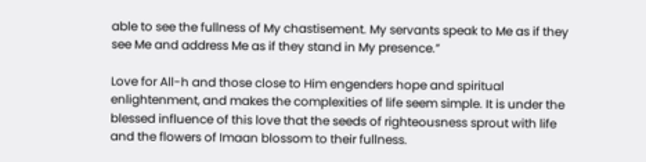able to see the fullness of My chastisement. My servants speak to Me as if they see Me and address Me as if they stand in My presence.”

Love for All-h and those close to Him engenders hope and spiritual enlightenment, and makes the complexities of life seem simple. It is under the blessed influence of this love that the seeds of righteousness sprout with life and the flowers of Imaan blossom to their fullness.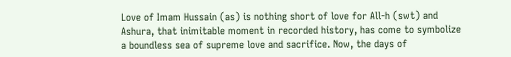Love of Imam Hussain (as) is nothing short of love for All-h (swt) and Ashura, that inimitable moment in recorded history, has come to symbolize a boundless sea of supreme love and sacrifice. Now, the days of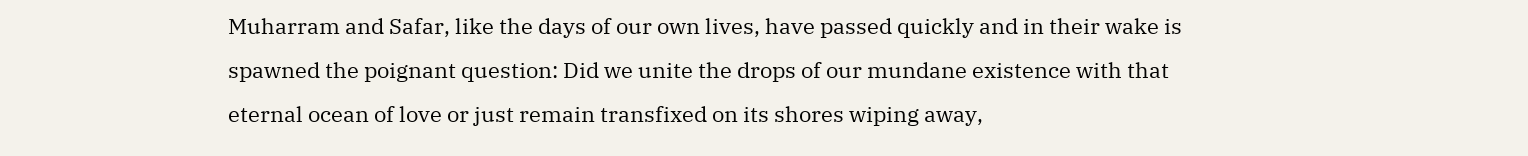Muharram and Safar, like the days of our own lives, have passed quickly and in their wake is spawned the poignant question: Did we unite the drops of our mundane existence with that eternal ocean of love or just remain transfixed on its shores wiping away,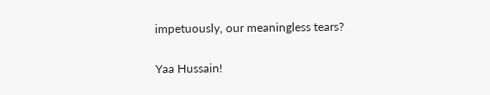impetuously, our meaningless tears?

Yaa Hussain!